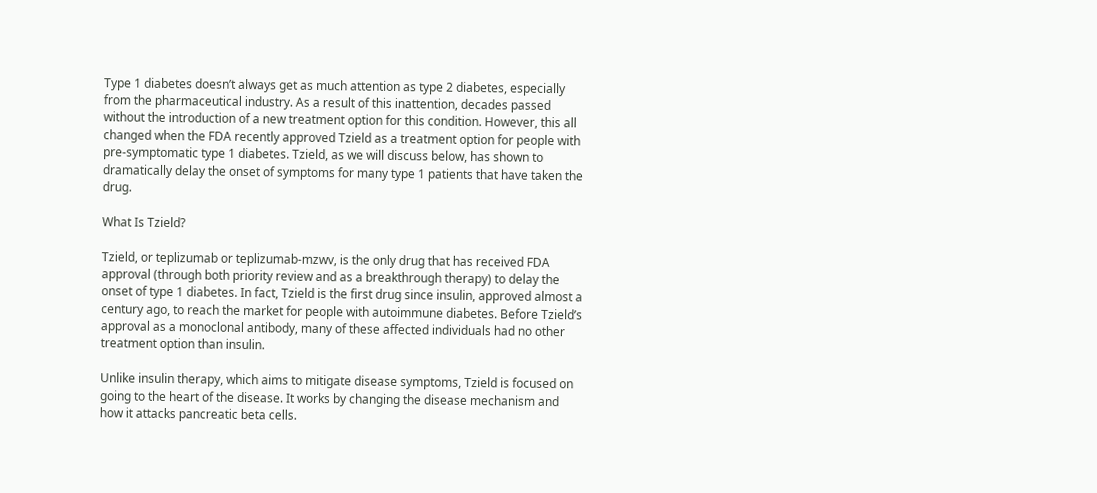Type 1 diabetes doesn’t always get as much attention as type 2 diabetes, especially from the pharmaceutical industry. As a result of this inattention, decades passed without the introduction of a new treatment option for this condition. However, this all changed when the FDA recently approved Tzield as a treatment option for people with pre-symptomatic type 1 diabetes. Tzield, as we will discuss below, has shown to dramatically delay the onset of symptoms for many type 1 patients that have taken the drug.

What Is Tzield?

Tzield, or teplizumab or teplizumab-mzwv, is the only drug that has received FDA approval (through both priority review and as a breakthrough therapy) to delay the onset of type 1 diabetes. In fact, Tzield is the first drug since insulin, approved almost a century ago, to reach the market for people with autoimmune diabetes. Before Tzield’s approval as a monoclonal antibody, many of these affected individuals had no other treatment option than insulin.

Unlike insulin therapy, which aims to mitigate disease symptoms, Tzield is focused on going to the heart of the disease. It works by changing the disease mechanism and how it attacks pancreatic beta cells.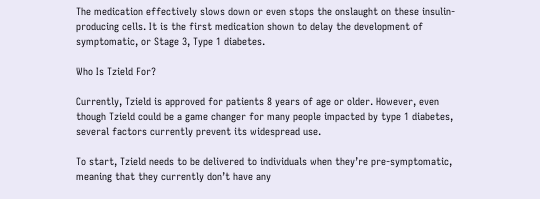The medication effectively slows down or even stops the onslaught on these insulin-producing cells. It is the first medication shown to delay the development of symptomatic, or Stage 3, Type 1 diabetes.

Who Is Tzield For?

Currently, Tzield is approved for patients 8 years of age or older. However, even though Tzield could be a game changer for many people impacted by type 1 diabetes, several factors currently prevent its widespread use.

To start, Tzield needs to be delivered to individuals when they’re pre-symptomatic, meaning that they currently don’t have any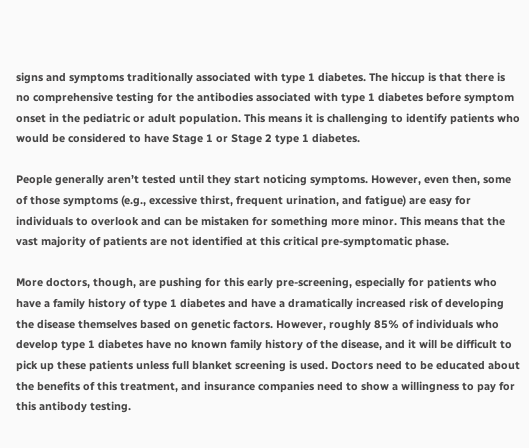signs and symptoms traditionally associated with type 1 diabetes. The hiccup is that there is no comprehensive testing for the antibodies associated with type 1 diabetes before symptom onset in the pediatric or adult population. This means it is challenging to identify patients who would be considered to have Stage 1 or Stage 2 type 1 diabetes.

People generally aren’t tested until they start noticing symptoms. However, even then, some of those symptoms (e.g., excessive thirst, frequent urination, and fatigue) are easy for individuals to overlook and can be mistaken for something more minor. This means that the vast majority of patients are not identified at this critical pre-symptomatic phase.

More doctors, though, are pushing for this early pre-screening, especially for patients who have a family history of type 1 diabetes and have a dramatically increased risk of developing the disease themselves based on genetic factors. However, roughly 85% of individuals who develop type 1 diabetes have no known family history of the disease, and it will be difficult to pick up these patients unless full blanket screening is used. Doctors need to be educated about the benefits of this treatment, and insurance companies need to show a willingness to pay for this antibody testing.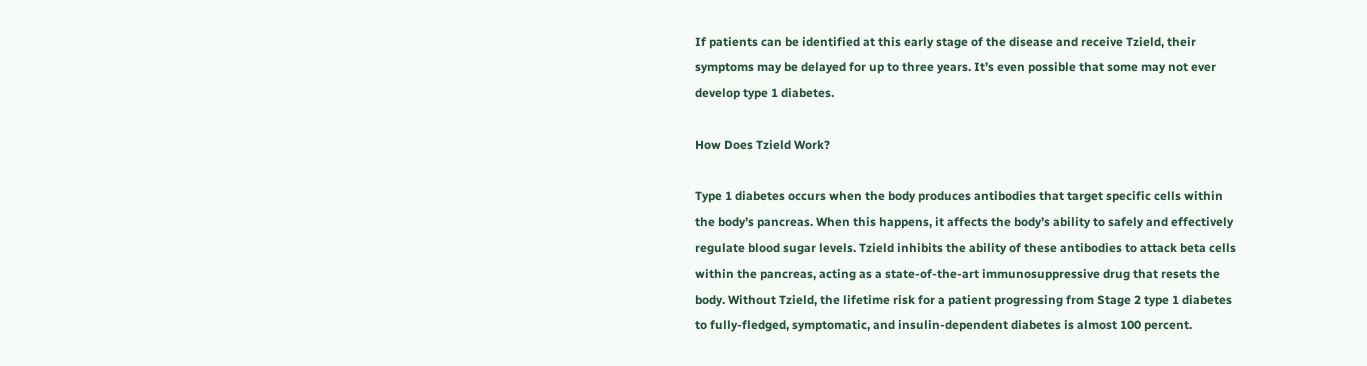If patients can be identified at this early stage of the disease and receive Tzield, their symptoms may be delayed for up to three years. It’s even possible that some may not ever develop type 1 diabetes.

How Does Tzield Work?

Type 1 diabetes occurs when the body produces antibodies that target specific cells within the body’s pancreas. When this happens, it affects the body’s ability to safely and effectively regulate blood sugar levels. Tzield inhibits the ability of these antibodies to attack beta cells within the pancreas, acting as a state-of-the-art immunosuppressive drug that resets the body. Without Tzield, the lifetime risk for a patient progressing from Stage 2 type 1 diabetes to fully-fledged, symptomatic, and insulin-dependent diabetes is almost 100 percent.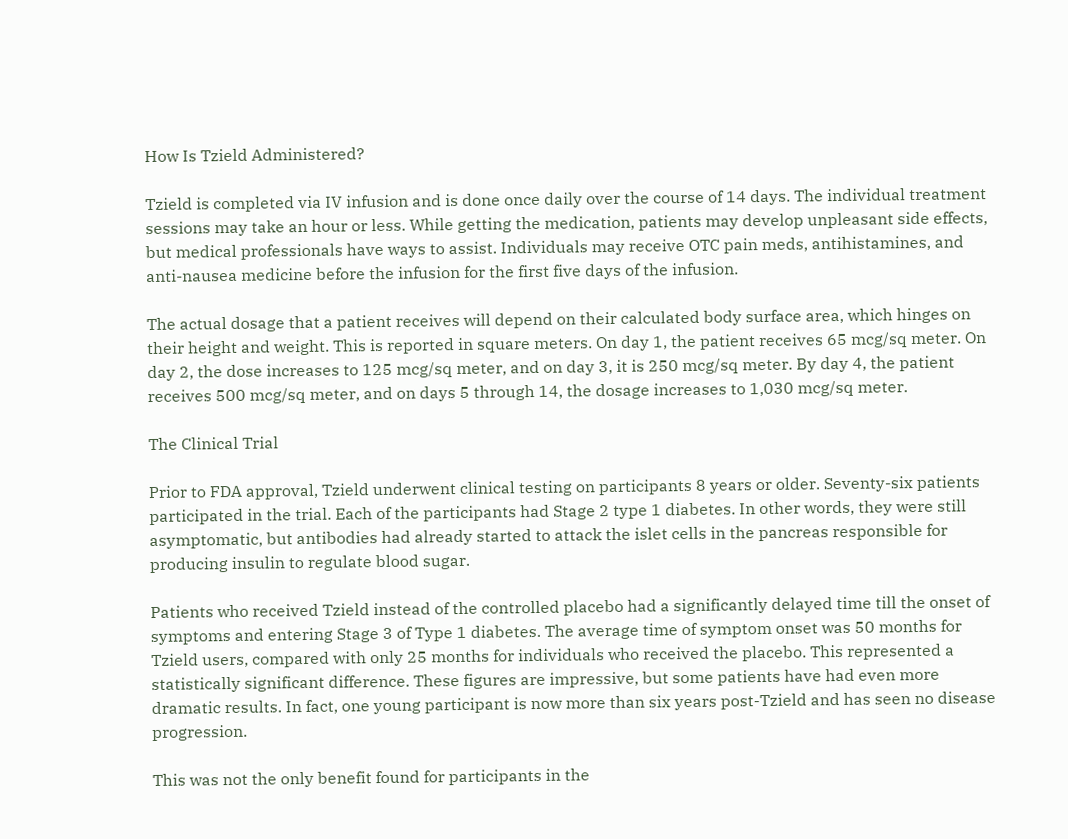How Is Tzield Administered?

Tzield is completed via IV infusion and is done once daily over the course of 14 days. The individual treatment sessions may take an hour or less. While getting the medication, patients may develop unpleasant side effects, but medical professionals have ways to assist. Individuals may receive OTC pain meds, antihistamines, and anti-nausea medicine before the infusion for the first five days of the infusion.

The actual dosage that a patient receives will depend on their calculated body surface area, which hinges on their height and weight. This is reported in square meters. On day 1, the patient receives 65 mcg/sq meter. On day 2, the dose increases to 125 mcg/sq meter, and on day 3, it is 250 mcg/sq meter. By day 4, the patient receives 500 mcg/sq meter, and on days 5 through 14, the dosage increases to 1,030 mcg/sq meter.

The Clinical Trial

Prior to FDA approval, Tzield underwent clinical testing on participants 8 years or older. Seventy-six patients participated in the trial. Each of the participants had Stage 2 type 1 diabetes. In other words, they were still asymptomatic, but antibodies had already started to attack the islet cells in the pancreas responsible for producing insulin to regulate blood sugar.

Patients who received Tzield instead of the controlled placebo had a significantly delayed time till the onset of symptoms and entering Stage 3 of Type 1 diabetes. The average time of symptom onset was 50 months for Tzield users, compared with only 25 months for individuals who received the placebo. This represented a statistically significant difference. These figures are impressive, but some patients have had even more dramatic results. In fact, one young participant is now more than six years post-Tzield and has seen no disease progression.

This was not the only benefit found for participants in the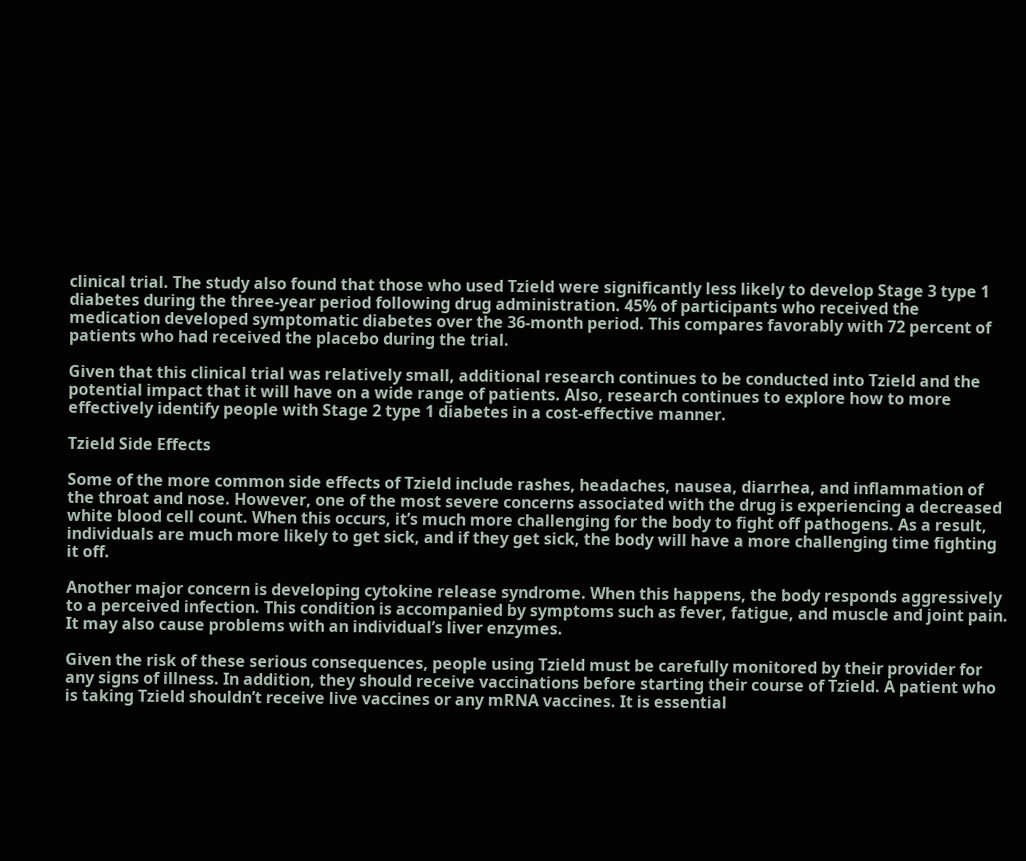clinical trial. The study also found that those who used Tzield were significantly less likely to develop Stage 3 type 1 diabetes during the three-year period following drug administration. 45% of participants who received the medication developed symptomatic diabetes over the 36-month period. This compares favorably with 72 percent of patients who had received the placebo during the trial.

Given that this clinical trial was relatively small, additional research continues to be conducted into Tzield and the potential impact that it will have on a wide range of patients. Also, research continues to explore how to more effectively identify people with Stage 2 type 1 diabetes in a cost-effective manner.

Tzield Side Effects

Some of the more common side effects of Tzield include rashes, headaches, nausea, diarrhea, and inflammation of the throat and nose. However, one of the most severe concerns associated with the drug is experiencing a decreased white blood cell count. When this occurs, it’s much more challenging for the body to fight off pathogens. As a result, individuals are much more likely to get sick, and if they get sick, the body will have a more challenging time fighting it off.

Another major concern is developing cytokine release syndrome. When this happens, the body responds aggressively to a perceived infection. This condition is accompanied by symptoms such as fever, fatigue, and muscle and joint pain. It may also cause problems with an individual’s liver enzymes.

Given the risk of these serious consequences, people using Tzield must be carefully monitored by their provider for any signs of illness. In addition, they should receive vaccinations before starting their course of Tzield. A patient who is taking Tzield shouldn’t receive live vaccines or any mRNA vaccines. It is essential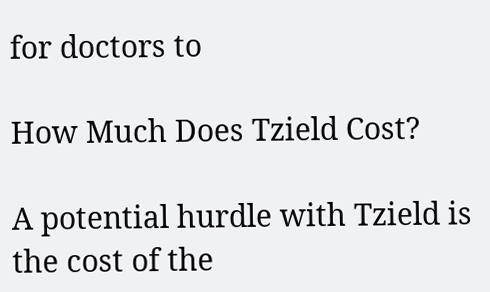for doctors to

How Much Does Tzield Cost?

A potential hurdle with Tzield is the cost of the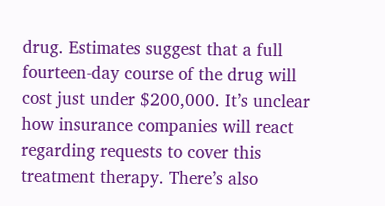drug. Estimates suggest that a full fourteen-day course of the drug will cost just under $200,000. It’s unclear how insurance companies will react regarding requests to cover this treatment therapy. There’s also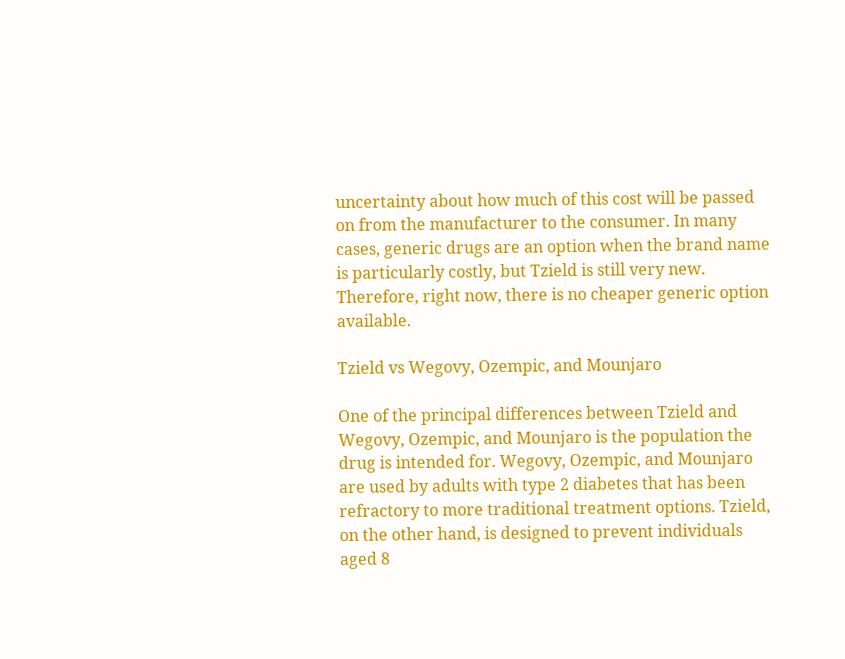uncertainty about how much of this cost will be passed on from the manufacturer to the consumer. In many cases, generic drugs are an option when the brand name is particularly costly, but Tzield is still very new. Therefore, right now, there is no cheaper generic option available.

Tzield vs Wegovy, Ozempic, and Mounjaro

One of the principal differences between Tzield and Wegovy, Ozempic, and Mounjaro is the population the drug is intended for. Wegovy, Ozempic, and Mounjaro are used by adults with type 2 diabetes that has been refractory to more traditional treatment options. Tzield, on the other hand, is designed to prevent individuals aged 8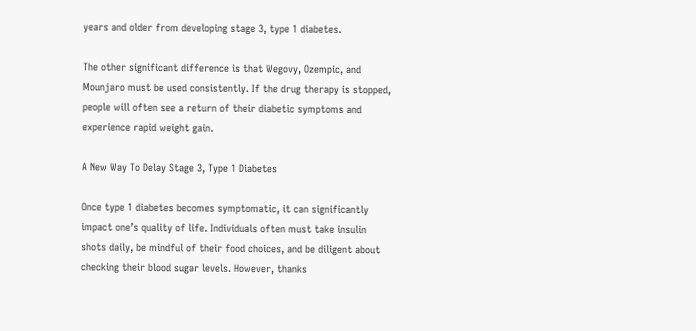years and older from developing stage 3, type 1 diabetes.

The other significant difference is that Wegovy, Ozempic, and Mounjaro must be used consistently. If the drug therapy is stopped, people will often see a return of their diabetic symptoms and experience rapid weight gain.

A New Way To Delay Stage 3, Type 1 Diabetes

Once type 1 diabetes becomes symptomatic, it can significantly impact one’s quality of life. Individuals often must take insulin shots daily, be mindful of their food choices, and be diligent about checking their blood sugar levels. However, thanks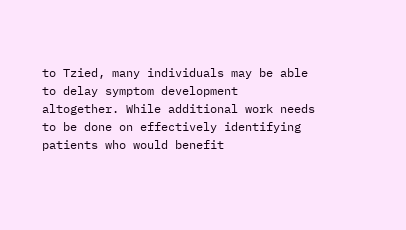to Tzied, many individuals may be able to delay symptom development altogether. While additional work needs to be done on effectively identifying patients who would benefit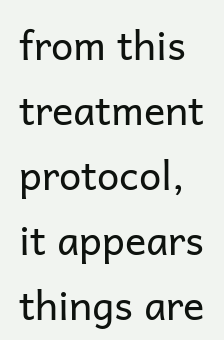from this treatment protocol, it appears things are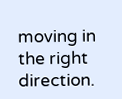moving in the right direction.